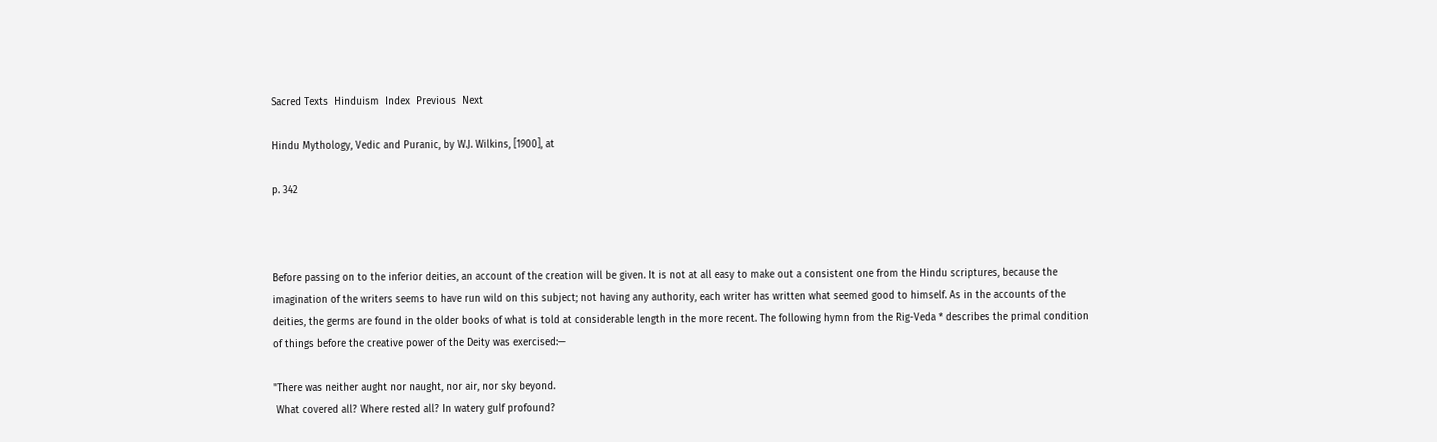Sacred Texts  Hinduism  Index  Previous  Next

Hindu Mythology, Vedic and Puranic, by W.J. Wilkins, [1900], at

p. 342



Before passing on to the inferior deities, an account of the creation will be given. It is not at all easy to make out a consistent one from the Hindu scriptures, because the imagination of the writers seems to have run wild on this subject; not having any authority, each writer has written what seemed good to himself. As in the accounts of the deities, the germs are found in the older books of what is told at considerable length in the more recent. The following hymn from the Rig-Veda * describes the primal condition of things before the creative power of the Deity was exercised:—

"There was neither aught nor naught, nor air, nor sky beyond.
 What covered all? Where rested all? In watery gulf profound?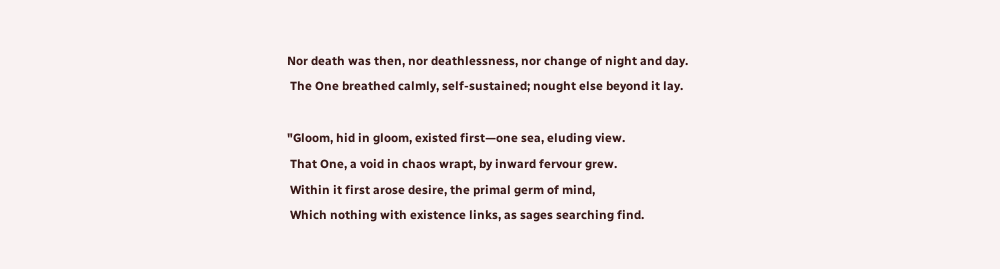Nor death was then, nor deathlessness, nor change of night and day.
 The One breathed calmly, self-sustained; nought else beyond it lay.

"Gloom, hid in gloom, existed first—one sea, eluding view.
 That One, a void in chaos wrapt, by inward fervour grew.
 Within it first arose desire, the primal germ of mind,
 Which nothing with existence links, as sages searching find.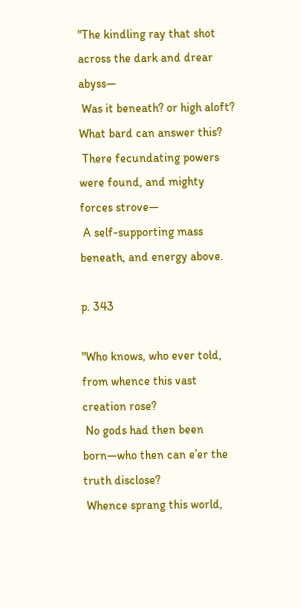"The kindling ray that shot across the dark and drear abyss—
 Was it beneath? or high aloft? What bard can answer this?
 There fecundating powers were found, and mighty forces strove—
 A self-supporting mass beneath, and energy above.

p. 343

"Who knows, who ever told, from whence this vast creation rose?
 No gods had then been born—who then can e’er the truth disclose?
 Whence sprang this world,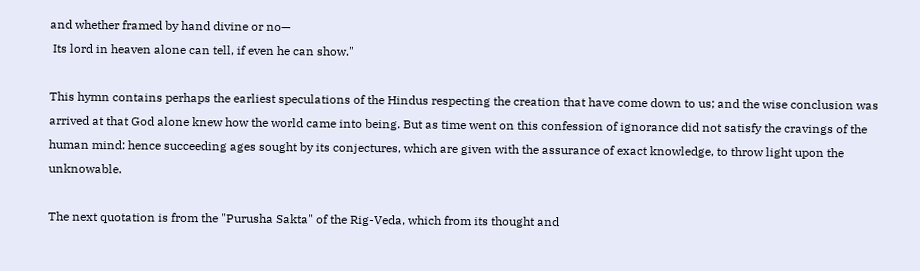and whether framed by hand divine or no—
 Its lord in heaven alone can tell, if even he can show."

This hymn contains perhaps the earliest speculations of the Hindus respecting the creation that have come down to us; and the wise conclusion was arrived at that God alone knew how the world came into being. But as time went on this confession of ignorance did not satisfy the cravings of the human mind: hence succeeding ages sought by its conjectures, which are given with the assurance of exact knowledge, to throw light upon the unknowable.

The next quotation is from the "Purusha Sakta" of the Rig-Veda, which from its thought and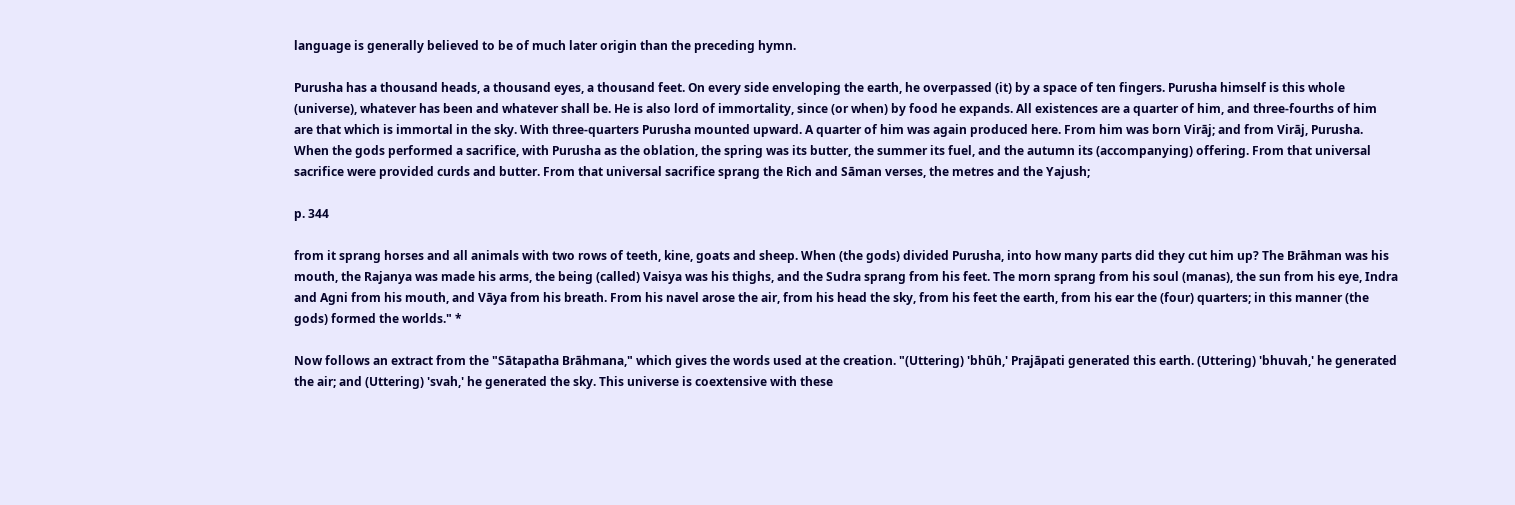language is generally believed to be of much later origin than the preceding hymn.

Purusha has a thousand heads, a thousand eyes, a thousand feet. On every side enveloping the earth, he overpassed (it) by a space of ten fingers. Purusha himself is this whole (universe), whatever has been and whatever shall be. He is also lord of immortality, since (or when) by food he expands. All existences are a quarter of him, and three-fourths of him are that which is immortal in the sky. With three-quarters Purusha mounted upward. A quarter of him was again produced here. From him was born Virāj; and from Virāj, Purusha. When the gods performed a sacrifice, with Purusha as the oblation, the spring was its butter, the summer its fuel, and the autumn its (accompanying) offering. From that universal sacrifice were provided curds and butter. From that universal sacrifice sprang the Rich and Sāman verses, the metres and the Yajush;

p. 344

from it sprang horses and all animals with two rows of teeth, kine, goats and sheep. When (the gods) divided Purusha, into how many parts did they cut him up? The Brāhman was his mouth, the Rajanya was made his arms, the being (called) Vaisya was his thighs, and the Sudra sprang from his feet. The morn sprang from his soul (manas), the sun from his eye, Indra and Agni from his mouth, and Vāya from his breath. From his navel arose the air, from his head the sky, from his feet the earth, from his ear the (four) quarters; in this manner (the gods) formed the worlds." *

Now follows an extract from the "Sātapatha Brāhmana," which gives the words used at the creation. "(Uttering) 'bhūh,' Prajāpati generated this earth. (Uttering) 'bhuvah,' he generated the air; and (Uttering) 'svah,' he generated the sky. This universe is coextensive with these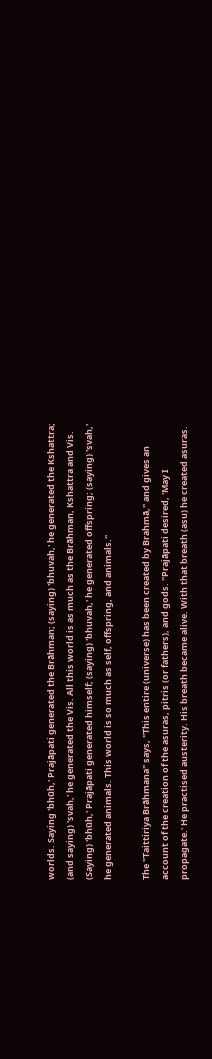worlds. Saying 'bhūh,' Prajāpati generated the Brāhman; (saying) 'bhuvah,' he generated the Kshattra; (and saying) 'svah,' he generated the Vis. All this world is as much as the Brāhman, Kshattra and Vis. (Saying) 'bhūh,' Prajāpati generated himself; (saying) 'bhuvah,' he generated offspring; (saying) 'svah,' he generated animals. This world is so much as self, offspring, and animals."

The "Taittiriya Brāhmana" says, "This entire (universe) has been created by Brahmā," and gives an account of the creation of the asuras, pitris (or fathers), and gods. "Prajāpati desired, 'May I propagate.' He practised austerity. His breath became alive. With that breath (asu) he created asuras.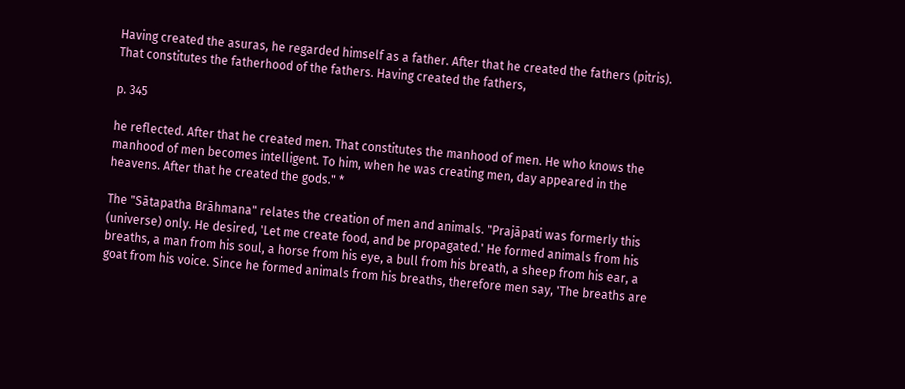Having created the asuras, he regarded himself as a father. After that he created the fathers (pitris). That constitutes the fatherhood of the fathers. Having created the fathers,

p. 345

he reflected. After that he created men. That constitutes the manhood of men. He who knows the manhood of men becomes intelligent. To him, when he was creating men, day appeared in the heavens. After that he created the gods." *

The "Sātapatha Brāhmana" relates the creation of men and animals. "Prajāpati was formerly this (universe) only. He desired, 'Let me create food, and be propagated.' He formed animals from his breaths, a man from his soul, a horse from his eye, a bull from his breath, a sheep from his ear, a goat from his voice. Since he formed animals from his breaths, therefore men say, 'The breaths are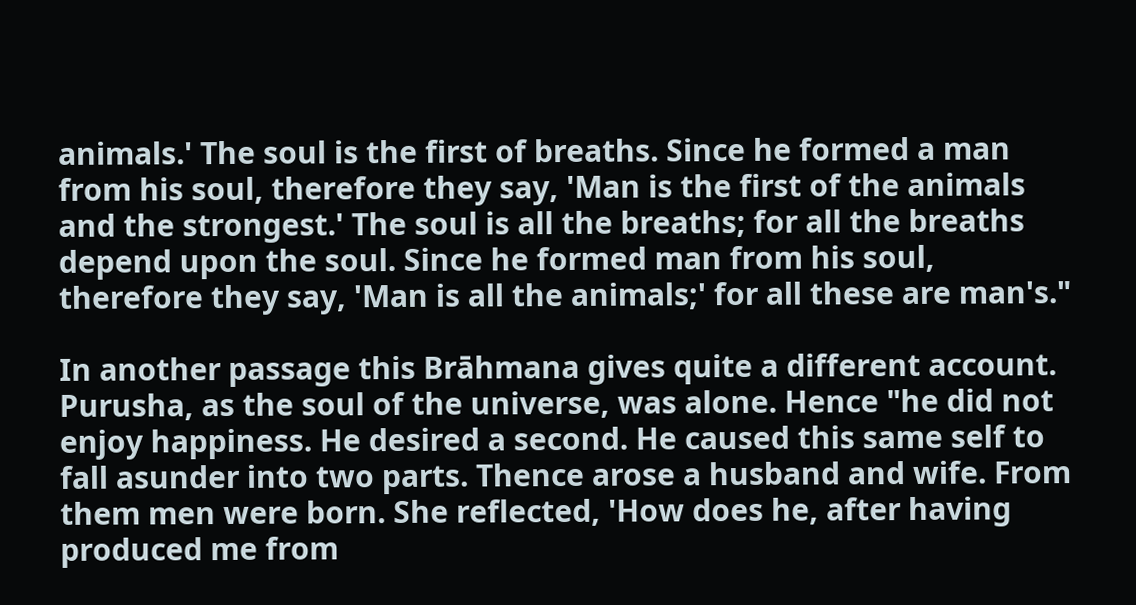animals.' The soul is the first of breaths. Since he formed a man from his soul, therefore they say, 'Man is the first of the animals and the strongest.' The soul is all the breaths; for all the breaths depend upon the soul. Since he formed man from his soul, therefore they say, 'Man is all the animals;' for all these are man's."

In another passage this Brāhmana gives quite a different account. Purusha, as the soul of the universe, was alone. Hence "he did not enjoy happiness. He desired a second. He caused this same self to fall asunder into two parts. Thence arose a husband and wife. From them men were born. She reflected, 'How does he, after having produced me from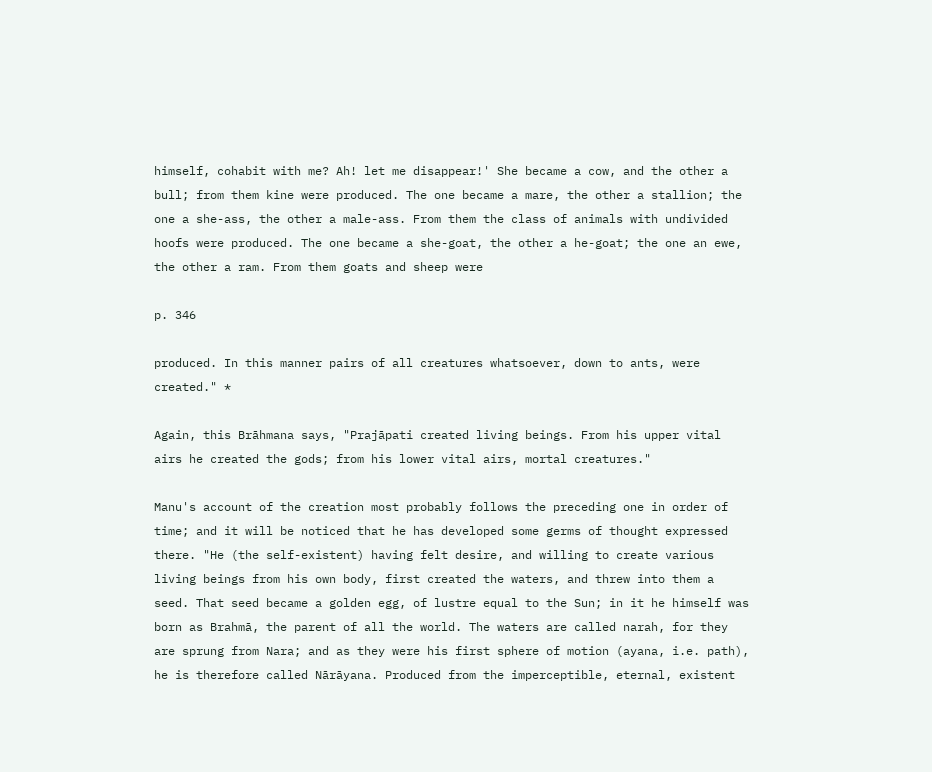himself, cohabit with me? Ah! let me disappear!' She became a cow, and the other a bull; from them kine were produced. The one became a mare, the other a stallion; the one a she-ass, the other a male-ass. From them the class of animals with undivided hoofs were produced. The one became a she-goat, the other a he-goat; the one an ewe, the other a ram. From them goats and sheep were

p. 346

produced. In this manner pairs of all creatures whatsoever, down to ants, were created." *

Again, this Brāhmana says, "Prajāpati created living beings. From his upper vital airs he created the gods; from his lower vital airs, mortal creatures."

Manu's account of the creation most probably follows the preceding one in order of time; and it will be noticed that he has developed some germs of thought expressed there. "He (the self-existent) having felt desire, and willing to create various living beings from his own body, first created the waters, and threw into them a seed. That seed became a golden egg, of lustre equal to the Sun; in it he himself was born as Brahmā, the parent of all the world. The waters are called narah, for they are sprung from Nara; and as they were his first sphere of motion (ayana, i.e. path), he is therefore called Nārāyana. Produced from the imperceptible, eternal, existent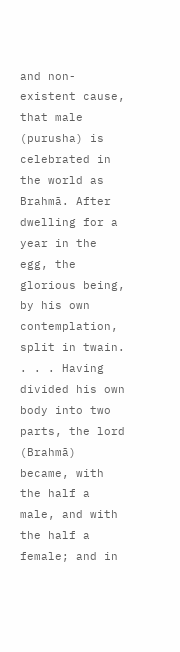and non-existent cause, that male (purusha) is celebrated in the world as Brahmā. After dwelling for a year in the egg, the glorious being, by his own contemplation, split in twain. . . . Having divided his own body into two parts, the lord (Brahmā) became, with the half a male, and with the half a female; and in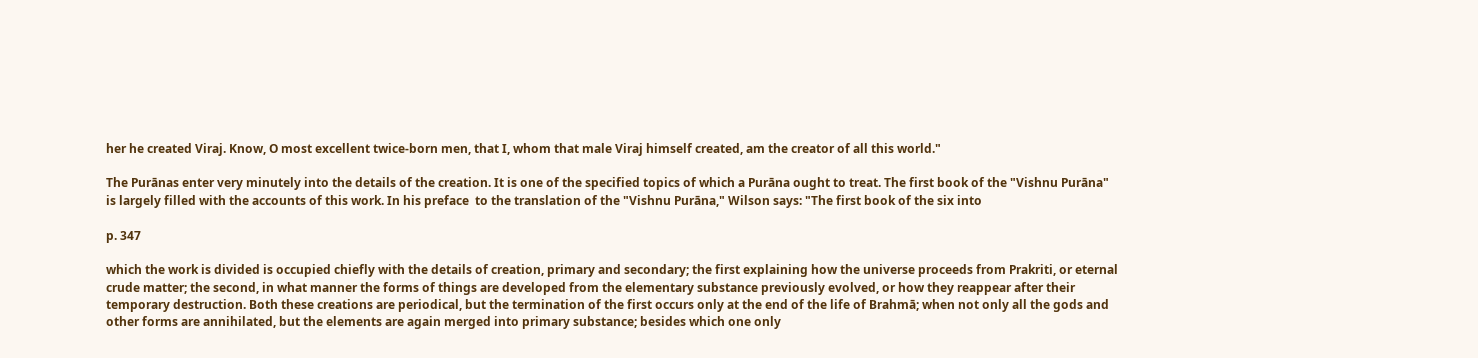her he created Viraj. Know, O most excellent twice-born men, that I, whom that male Viraj himself created, am the creator of all this world."

The Purānas enter very minutely into the details of the creation. It is one of the specified topics of which a Purāna ought to treat. The first book of the "Vishnu Purāna" is largely filled with the accounts of this work. In his preface  to the translation of the "Vishnu Purāna," Wilson says: "The first book of the six into

p. 347

which the work is divided is occupied chiefly with the details of creation, primary and secondary; the first explaining how the universe proceeds from Prakriti, or eternal crude matter; the second, in what manner the forms of things are developed from the elementary substance previously evolved, or how they reappear after their temporary destruction. Both these creations are periodical, but the termination of the first occurs only at the end of the life of Brahmā; when not only all the gods and other forms are annihilated, but the elements are again merged into primary substance; besides which one only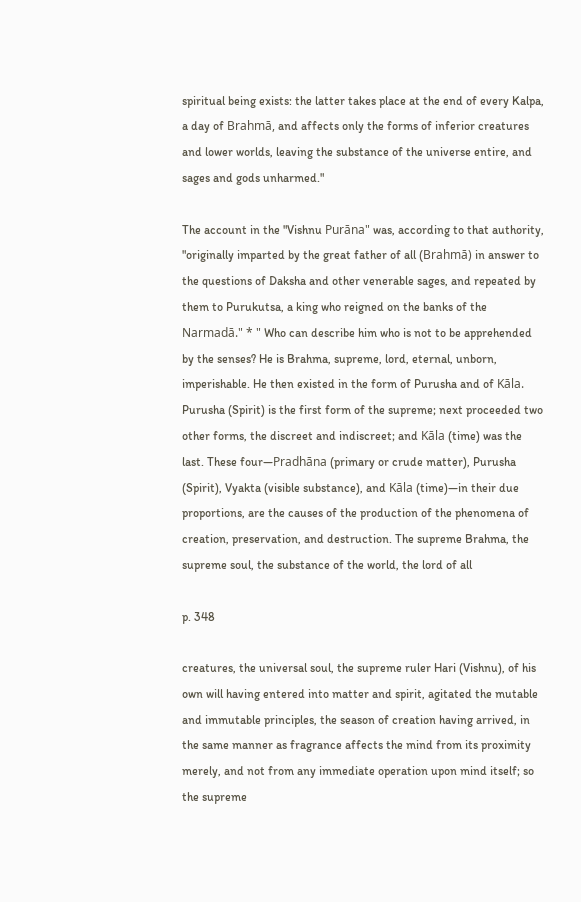spiritual being exists: the latter takes place at the end of every Kalpa, a day of Brahmā, and affects only the forms of inferior creatures and lower worlds, leaving the substance of the universe entire, and sages and gods unharmed."

The account in the "Vishnu Purāna" was, according to that authority, "originally imparted by the great father of all (Brahmā) in answer to the questions of Daksha and other venerable sages, and repeated by them to Purukutsa, a king who reigned on the banks of the Narmadā." * " Who can describe him who is not to be apprehended by the senses? He is Brahma, supreme, lord, eternal, unborn, imperishable. He then existed in the form of Purusha and of Kāla. Purusha (Spirit) is the first form of the supreme; next proceeded two other forms, the discreet and indiscreet; and Kāla (time) was the last. These four—Pradhāna (primary or crude matter), Purusha (Spirit), Vyakta (visible substance), and Kāla (time)—in their due proportions, are the causes of the production of the phenomena of creation, preservation, and destruction. The supreme Brahma, the supreme soul, the substance of the world, the lord of all

p. 348

creatures, the universal soul, the supreme ruler Hari (Vishnu), of his own will having entered into matter and spirit, agitated the mutable and immutable principles, the season of creation having arrived, in the same manner as fragrance affects the mind from its proximity merely, and not from any immediate operation upon mind itself; so the supreme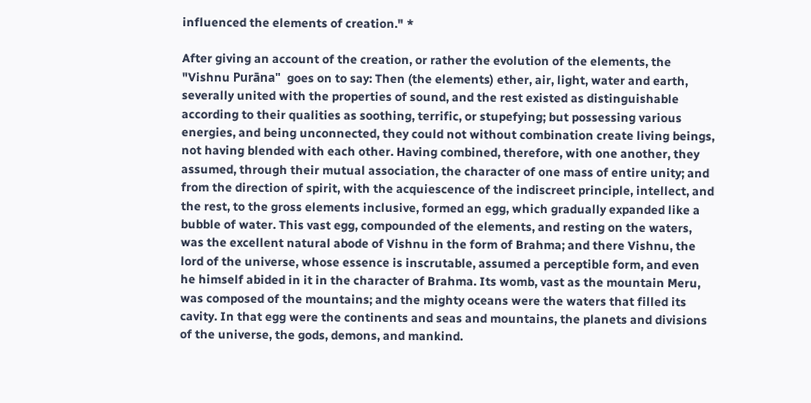influenced the elements of creation." *

After giving an account of the creation, or rather the evolution of the elements, the "Vishnu Purāna"  goes on to say: Then (the elements) ether, air, light, water and earth, severally united with the properties of sound, and the rest existed as distinguishable according to their qualities as soothing, terrific, or stupefying; but possessing various energies, and being unconnected, they could not without combination create living beings, not having blended with each other. Having combined, therefore, with one another, they assumed, through their mutual association, the character of one mass of entire unity; and from the direction of spirit, with the acquiescence of the indiscreet principle, intellect, and the rest, to the gross elements inclusive, formed an egg, which gradually expanded like a bubble of water. This vast egg, compounded of the elements, and resting on the waters, was the excellent natural abode of Vishnu in the form of Brahma; and there Vishnu, the lord of the universe, whose essence is inscrutable, assumed a perceptible form, and even he himself abided in it in the character of Brahma. Its womb, vast as the mountain Meru, was composed of the mountains; and the mighty oceans were the waters that filled its cavity. In that egg were the continents and seas and mountains, the planets and divisions of the universe, the gods, demons, and mankind.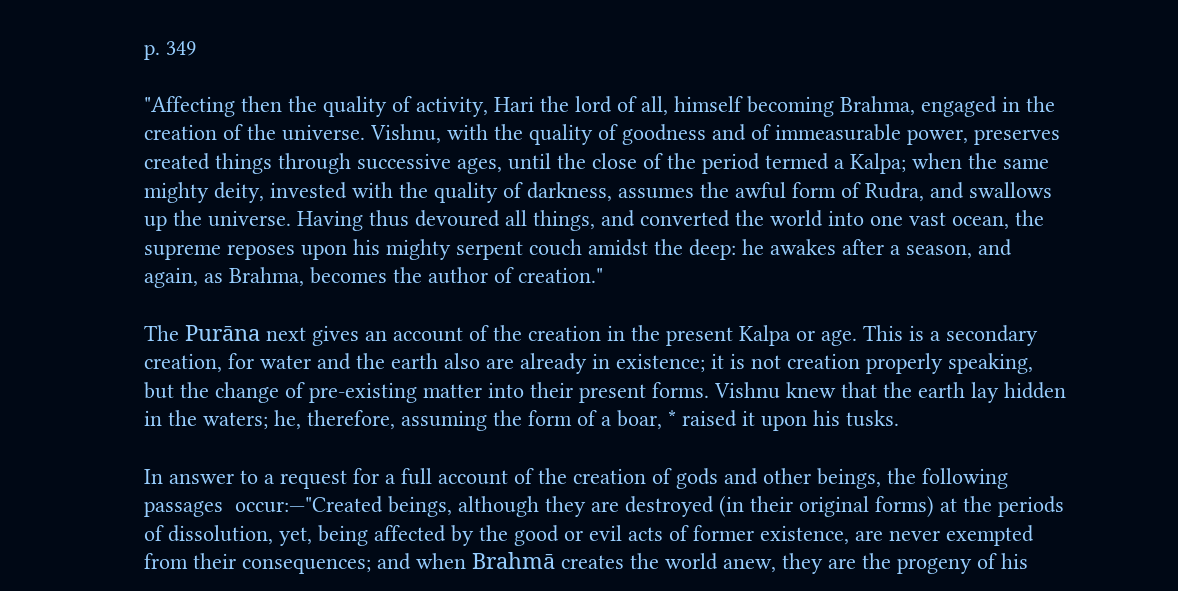p. 349

"Affecting then the quality of activity, Hari the lord of all, himself becoming Brahma, engaged in the creation of the universe. Vishnu, with the quality of goodness and of immeasurable power, preserves created things through successive ages, until the close of the period termed a Kalpa; when the same mighty deity, invested with the quality of darkness, assumes the awful form of Rudra, and swallows up the universe. Having thus devoured all things, and converted the world into one vast ocean, the supreme reposes upon his mighty serpent couch amidst the deep: he awakes after a season, and again, as Brahma, becomes the author of creation."

The Purāna next gives an account of the creation in the present Kalpa or age. This is a secondary creation, for water and the earth also are already in existence; it is not creation properly speaking, but the change of pre-existing matter into their present forms. Vishnu knew that the earth lay hidden in the waters; he, therefore, assuming the form of a boar, * raised it upon his tusks.

In answer to a request for a full account of the creation of gods and other beings, the following passages  occur:—"Created beings, although they are destroyed (in their original forms) at the periods of dissolution, yet, being affected by the good or evil acts of former existence, are never exempted from their consequences; and when Brahmā creates the world anew, they are the progeny of his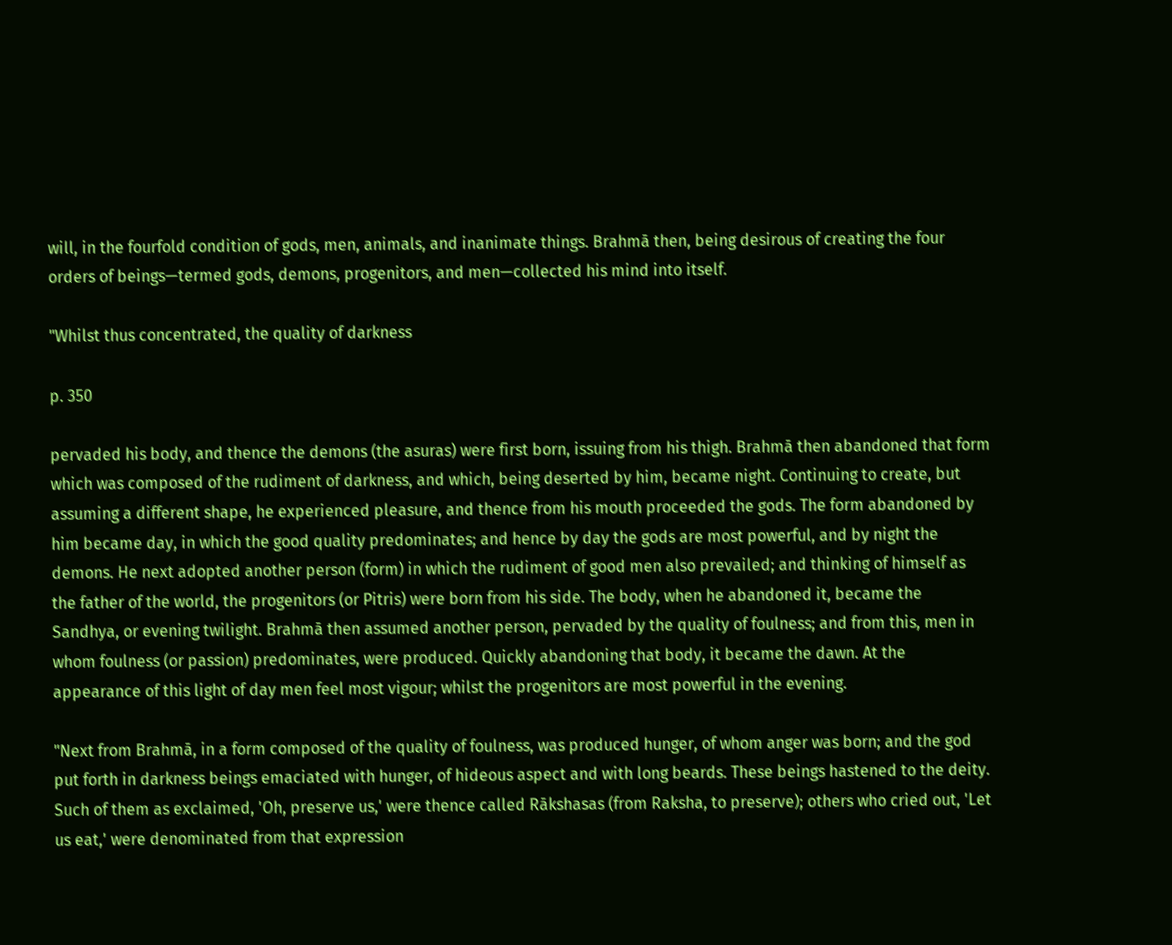will, in the fourfold condition of gods, men, animals, and inanimate things. Brahmā then, being desirous of creating the four orders of beings—termed gods, demons, progenitors, and men—collected his mind into itself.

"Whilst thus concentrated, the quality of darkness

p. 350

pervaded his body, and thence the demons (the asuras) were first born, issuing from his thigh. Brahmā then abandoned that form which was composed of the rudiment of darkness, and which, being deserted by him, became night. Continuing to create, but assuming a different shape, he experienced pleasure, and thence from his mouth proceeded the gods. The form abandoned by him became day, in which the good quality predominates; and hence by day the gods are most powerful, and by night the demons. He next adopted another person (form) in which the rudiment of good men also prevailed; and thinking of himself as the father of the world, the progenitors (or Pitris) were born from his side. The body, when he abandoned it, became the Sandhya, or evening twilight. Brahmā then assumed another person, pervaded by the quality of foulness; and from this, men in whom foulness (or passion) predominates, were produced. Quickly abandoning that body, it became the dawn. At the appearance of this light of day men feel most vigour; whilst the progenitors are most powerful in the evening.

"Next from Brahmā, in a form composed of the quality of foulness, was produced hunger, of whom anger was born; and the god put forth in darkness beings emaciated with hunger, of hideous aspect and with long beards. These beings hastened to the deity. Such of them as exclaimed, 'Oh, preserve us,' were thence called Rākshasas (from Raksha, to preserve); others who cried out, 'Let us eat,' were denominated from that expression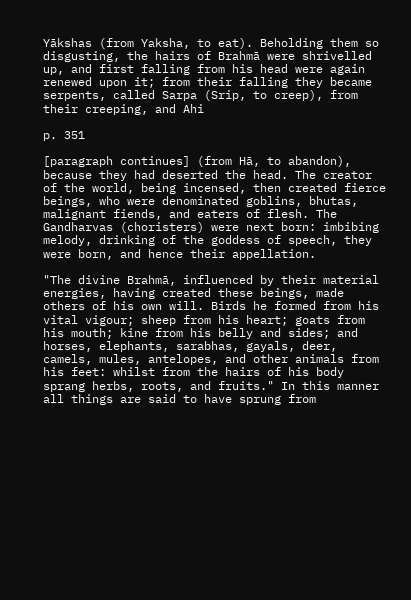Yākshas (from Yaksha, to eat). Beholding them so disgusting, the hairs of Brahmā were shrivelled up, and first falling from his head were again renewed upon it; from their falling they became serpents, called Sarpa (Srip, to creep), from their creeping, and Ahi

p. 351

[paragraph continues] (from Hā, to abandon), because they had deserted the head. The creator of the world, being incensed, then created fierce beings, who were denominated goblins, bhutas, malignant fiends, and eaters of flesh. The Gandharvas (choristers) were next born: imbibing melody, drinking of the goddess of speech, they were born, and hence their appellation.

"The divine Brahmā, influenced by their material energies, having created these beings, made others of his own will. Birds he formed from his vital vigour; sheep from his heart; goats from his mouth; kine from his belly and sides; and horses, elephants, sarabhas, gayals, deer, camels, mules, antelopes, and other animals from his feet: whilst from the hairs of his body sprang herbs, roots, and fruits." In this manner all things are said to have sprung from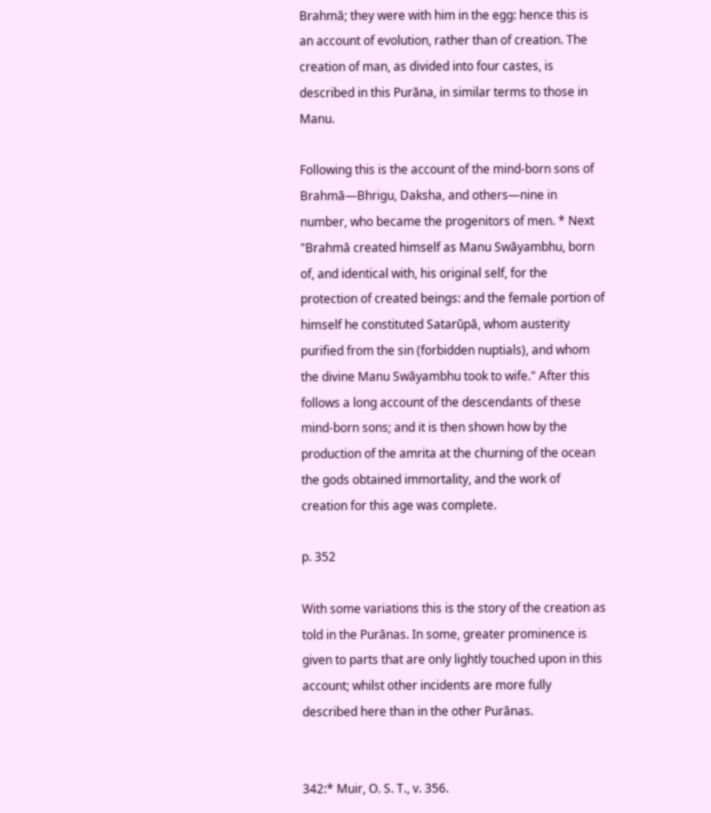Brahmā; they were with him in the egg: hence this is an account of evolution, rather than of creation. The creation of man, as divided into four castes, is described in this Purāna, in similar terms to those in Manu.

Following this is the account of the mind-born sons of Brahmā—Bhrigu, Daksha, and others—nine in number, who became the progenitors of men. * Next "Brahmā created himself as Manu Swāyambhu, born of, and identical with, his original self, for the protection of created beings: and the female portion of himself he constituted Satarūpā, whom austerity purified from the sin (forbidden nuptials), and whom the divine Manu Swāyambhu took to wife." After this follows a long account of the descendants of these mind-born sons; and it is then shown how by the production of the amrita at the churning of the ocean the gods obtained immortality, and the work of creation for this age was complete.

p. 352

With some variations this is the story of the creation as told in the Purānas. In some, greater prominence is given to parts that are only lightly touched upon in this account; whilst other incidents are more fully described here than in the other Purānas.


342:* Muir, O. S. T., v. 356.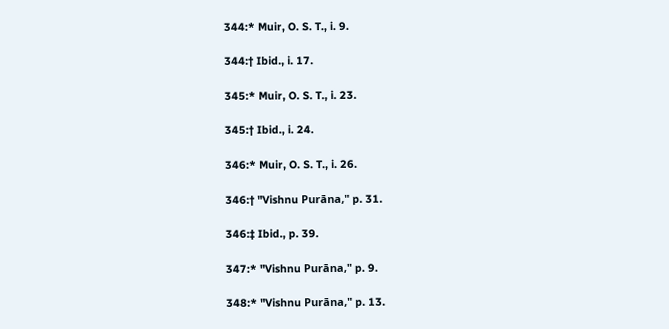344:* Muir, O. S. T., i. 9.

344:† Ibid., i. 17.

345:* Muir, O. S. T., i. 23.

345:† Ibid., i. 24.

346:* Muir, O. S. T., i. 26.

346:† "Vishnu Purāna," p. 31.

346:‡ Ibid., p. 39.

347:* "Vishnu Purāna," p. 9.

348:* "Vishnu Purāna," p. 13.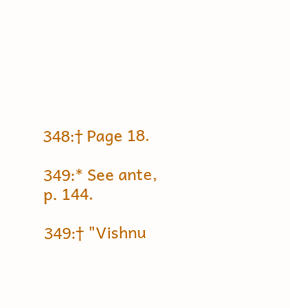348:† Page 18.

349:* See ante, p. 144.

349:† "Vishnu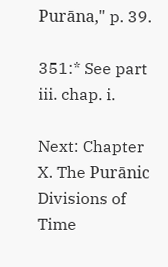Purāna," p. 39.

351:* See part iii. chap. i.

Next: Chapter X. The Purānic Divisions of Time